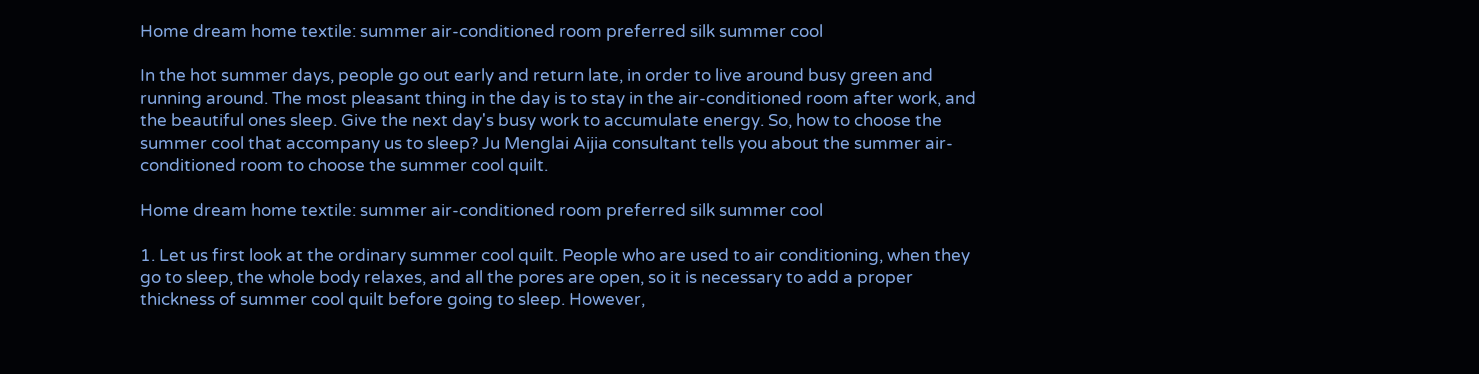Home dream home textile: summer air-conditioned room preferred silk summer cool

In the hot summer days, people go out early and return late, in order to live around busy green and running around. The most pleasant thing in the day is to stay in the air-conditioned room after work, and the beautiful ones sleep. Give the next day's busy work to accumulate energy. So, how to choose the summer cool that accompany us to sleep? Ju Menglai Aijia consultant tells you about the summer air-conditioned room to choose the summer cool quilt.

Home dream home textile: summer air-conditioned room preferred silk summer cool

1. Let us first look at the ordinary summer cool quilt. People who are used to air conditioning, when they go to sleep, the whole body relaxes, and all the pores are open, so it is necessary to add a proper thickness of summer cool quilt before going to sleep. However,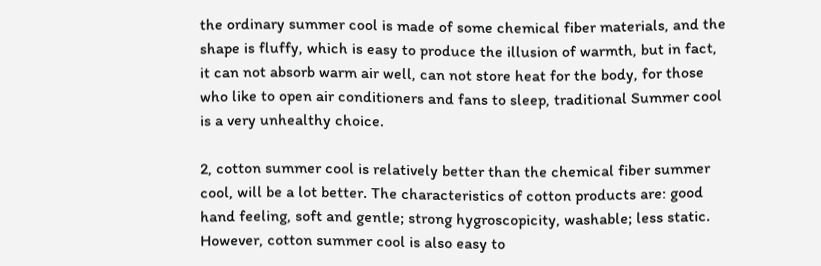the ordinary summer cool is made of some chemical fiber materials, and the shape is fluffy, which is easy to produce the illusion of warmth, but in fact, it can not absorb warm air well, can not store heat for the body, for those who like to open air conditioners and fans to sleep, traditional Summer cool is a very unhealthy choice.

2, cotton summer cool is relatively better than the chemical fiber summer cool, will be a lot better. The characteristics of cotton products are: good hand feeling, soft and gentle; strong hygroscopicity, washable; less static. However, cotton summer cool is also easy to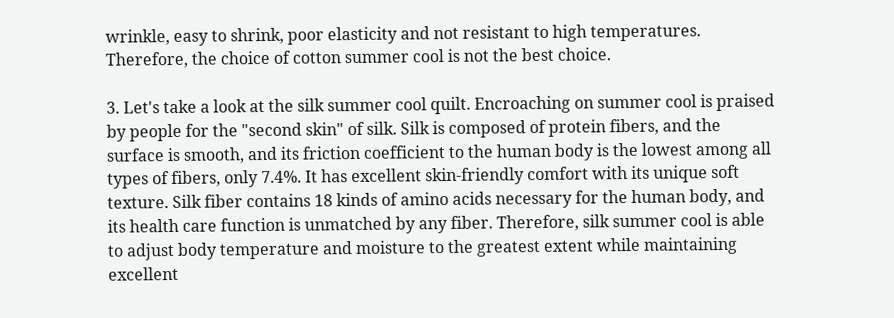wrinkle, easy to shrink, poor elasticity and not resistant to high temperatures. Therefore, the choice of cotton summer cool is not the best choice.

3. Let's take a look at the silk summer cool quilt. Encroaching on summer cool is praised by people for the "second skin" of silk. Silk is composed of protein fibers, and the surface is smooth, and its friction coefficient to the human body is the lowest among all types of fibers, only 7.4%. It has excellent skin-friendly comfort with its unique soft texture. Silk fiber contains 18 kinds of amino acids necessary for the human body, and its health care function is unmatched by any fiber. Therefore, silk summer cool is able to adjust body temperature and moisture to the greatest extent while maintaining excellent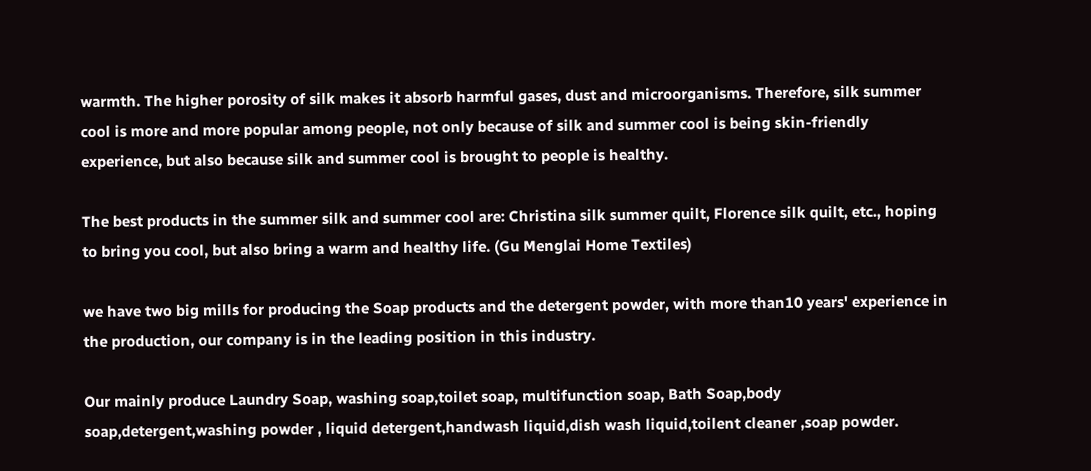warmth. The higher porosity of silk makes it absorb harmful gases, dust and microorganisms. Therefore, silk summer cool is more and more popular among people, not only because of silk and summer cool is being skin-friendly experience, but also because silk and summer cool is brought to people is healthy.

The best products in the summer silk and summer cool are: Christina silk summer quilt, Florence silk quilt, etc., hoping to bring you cool, but also bring a warm and healthy life. (Gu Menglai Home Textiles)

we have two big mills for producing the Soap products and the detergent powder, with more than10 years' experience in the production, our company is in the leading position in this industry.

Our mainly produce Laundry Soap, washing soap,toilet soap, multifunction soap, Bath Soap,body soap,detergent,washing powder , liquid detergent,handwash liquid,dish wash liquid,toilent cleaner ,soap powder.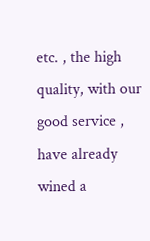etc. , the high quality, with our good service , have already wined a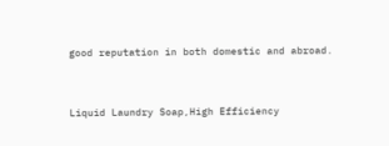good reputation in both domestic and abroad.


Liquid Laundry Soap,High Efficiency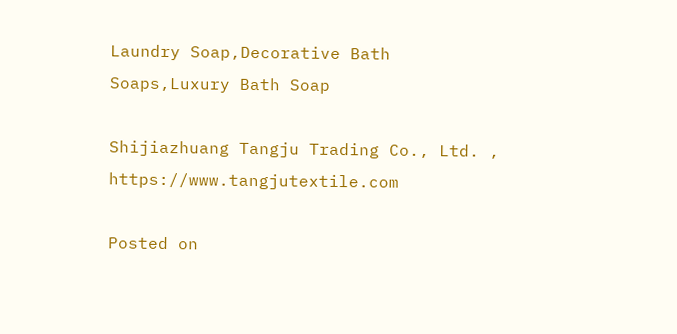Laundry Soap,Decorative Bath Soaps,Luxury Bath Soap

Shijiazhuang Tangju Trading Co., Ltd. , https://www.tangjutextile.com

Posted on